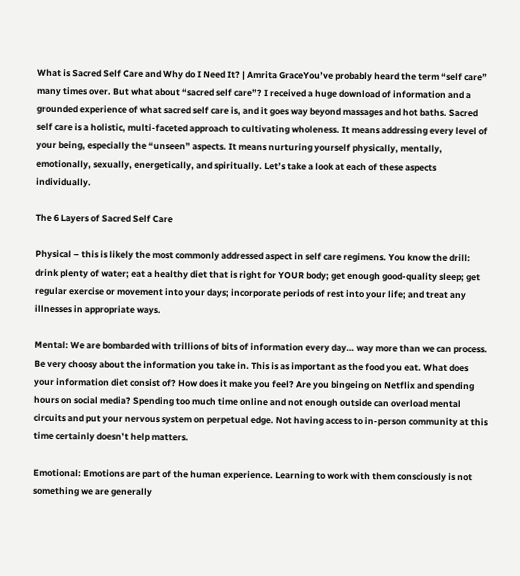What is Sacred Self Care and Why do I Need It? | Amrita GraceYou’ve probably heard the term “self care” many times over. But what about “sacred self care”? I received a huge download of information and a grounded experience of what sacred self care is, and it goes way beyond massages and hot baths. Sacred self care is a holistic, multi-faceted approach to cultivating wholeness. It means addressing every level of your being, especially the “unseen” aspects. It means nurturing yourself physically, mentally, emotionally, sexually, energetically, and spiritually. Let’s take a look at each of these aspects individually.

The 6 Layers of Sacred Self Care

Physical – this is likely the most commonly addressed aspect in self care regimens. You know the drill: drink plenty of water; eat a healthy diet that is right for YOUR body; get enough good-quality sleep; get regular exercise or movement into your days; incorporate periods of rest into your life; and treat any illnesses in appropriate ways.

Mental: We are bombarded with trillions of bits of information every day… way more than we can process. Be very choosy about the information you take in. This is as important as the food you eat. What does your information diet consist of? How does it make you feel? Are you bingeing on Netflix and spending hours on social media? Spending too much time online and not enough outside can overload mental circuits and put your nervous system on perpetual edge. Not having access to in-person community at this time certainly doesn’t help matters.

Emotional: Emotions are part of the human experience. Learning to work with them consciously is not something we are generally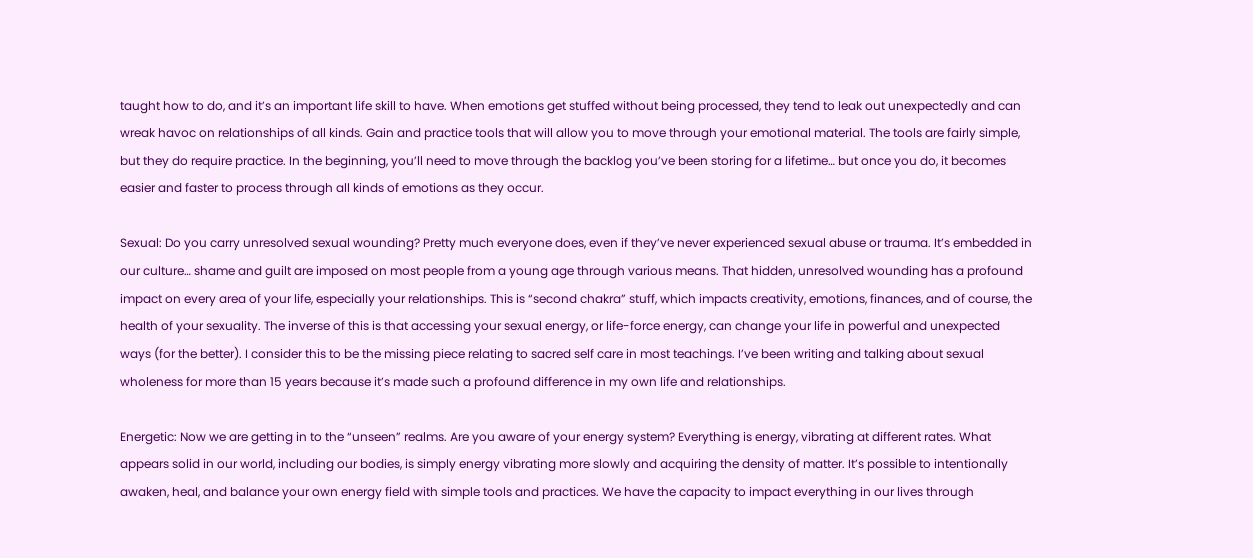taught how to do, and it’s an important life skill to have. When emotions get stuffed without being processed, they tend to leak out unexpectedly and can wreak havoc on relationships of all kinds. Gain and practice tools that will allow you to move through your emotional material. The tools are fairly simple, but they do require practice. In the beginning, you’ll need to move through the backlog you’ve been storing for a lifetime… but once you do, it becomes easier and faster to process through all kinds of emotions as they occur.

Sexual: Do you carry unresolved sexual wounding? Pretty much everyone does, even if they’ve never experienced sexual abuse or trauma. It’s embedded in our culture… shame and guilt are imposed on most people from a young age through various means. That hidden, unresolved wounding has a profound impact on every area of your life, especially your relationships. This is “second chakra” stuff, which impacts creativity, emotions, finances, and of course, the health of your sexuality. The inverse of this is that accessing your sexual energy, or life-force energy, can change your life in powerful and unexpected ways (for the better). I consider this to be the missing piece relating to sacred self care in most teachings. I’ve been writing and talking about sexual wholeness for more than 15 years because it’s made such a profound difference in my own life and relationships.

Energetic: Now we are getting in to the “unseen” realms. Are you aware of your energy system? Everything is energy, vibrating at different rates. What appears solid in our world, including our bodies, is simply energy vibrating more slowly and acquiring the density of matter. It’s possible to intentionally awaken, heal, and balance your own energy field with simple tools and practices. We have the capacity to impact everything in our lives through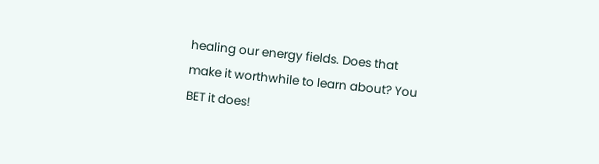healing our energy fields. Does that make it worthwhile to learn about? You BET it does!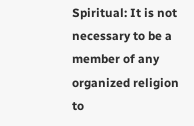Spiritual: It is not necessary to be a member of any organized religion to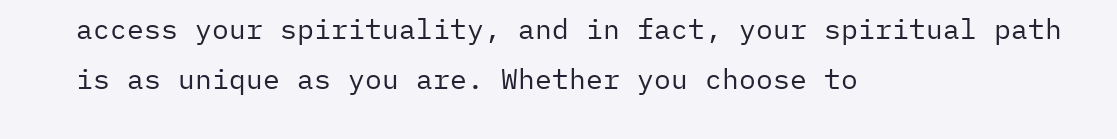access your spirituality, and in fact, your spiritual path is as unique as you are. Whether you choose to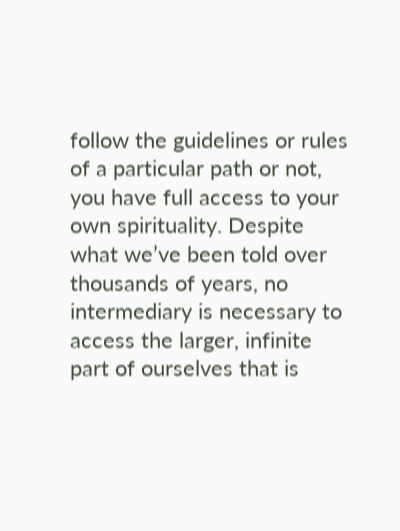follow the guidelines or rules of a particular path or not, you have full access to your own spirituality. Despite what we’ve been told over thousands of years, no intermediary is necessary to access the larger, infinite part of ourselves that is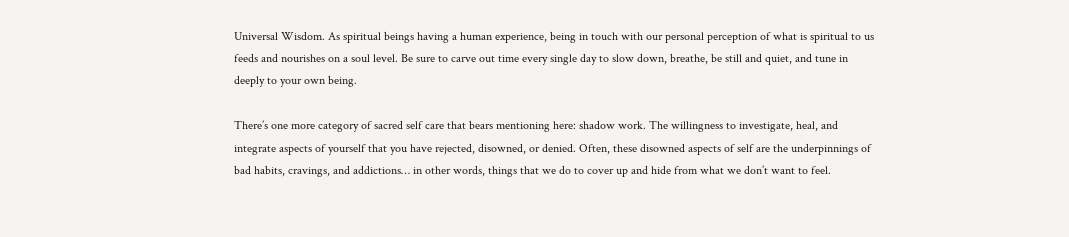Universal Wisdom. As spiritual beings having a human experience, being in touch with our personal perception of what is spiritual to us feeds and nourishes on a soul level. Be sure to carve out time every single day to slow down, breathe, be still and quiet, and tune in deeply to your own being.

There’s one more category of sacred self care that bears mentioning here: shadow work. The willingness to investigate, heal, and integrate aspects of yourself that you have rejected, disowned, or denied. Often, these disowned aspects of self are the underpinnings of bad habits, cravings, and addictions… in other words, things that we do to cover up and hide from what we don’t want to feel.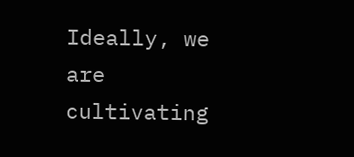Ideally, we are cultivating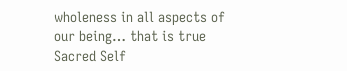wholeness in all aspects of our being… that is true Sacred Self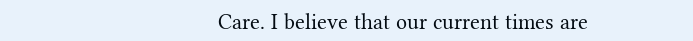Care. I believe that our current times are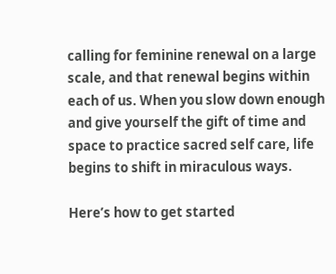calling for feminine renewal on a large scale, and that renewal begins within each of us. When you slow down enough and give yourself the gift of time and space to practice sacred self care, life begins to shift in miraculous ways.

Here’s how to get started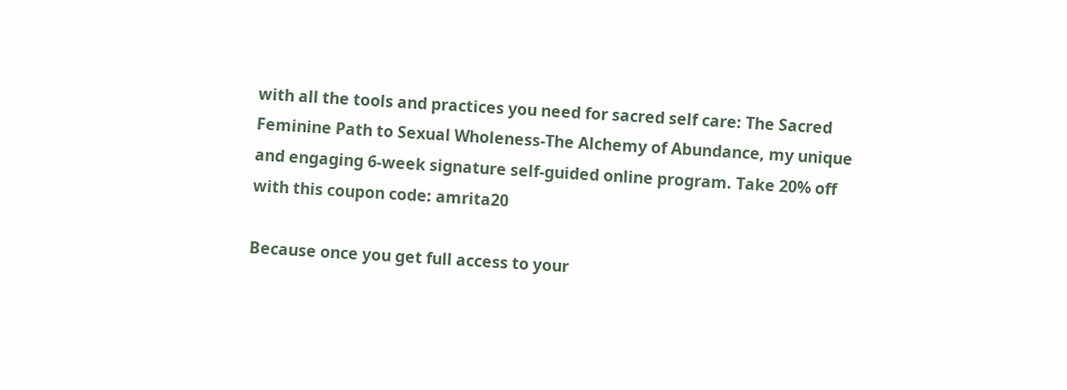with all the tools and practices you need for sacred self care: The Sacred Feminine Path to Sexual Wholeness-The Alchemy of Abundance, my unique and engaging 6-week signature self-guided online program. Take 20% off with this coupon code: amrita20

Because once you get full access to your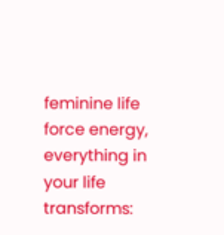feminine life force energy, everything in your life transforms: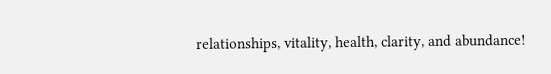relationships, vitality, health, clarity, and abundance!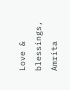Love & blessings, Amrita